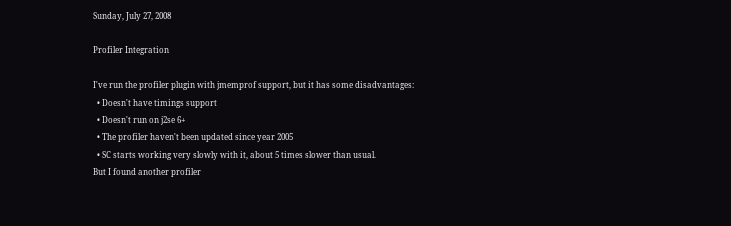Sunday, July 27, 2008

Profiler Integration

I've run the profiler plugin with jmemprof support, but it has some disadvantages:
  • Doesn't have timings support
  • Doesn't run on j2se 6+
  • The profiler haven't been updated since year 2005
  • SC starts working very slowly with it, about 5 times slower than usual.
But I found another profiler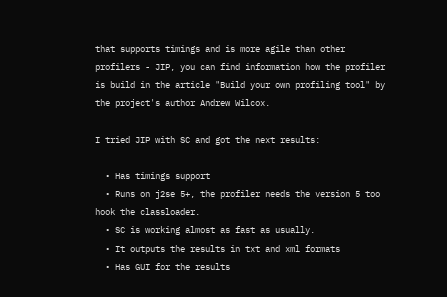that supports timings and is more agile than other profilers - JIP, you can find information how the profiler is build in the article "Build your own profiling tool" by the project's author Andrew Wilcox.

I tried JIP with SC and got the next results:

  • Has timings support
  • Runs on j2se 5+, the profiler needs the version 5 too hook the classloader.
  • SC is working almost as fast as usually.
  • It outputs the results in txt and xml formats
  • Has GUI for the results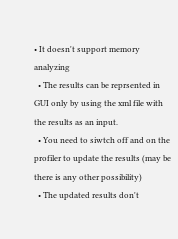• It doesn't support memory analyzing
  • The results can be reprsented in GUI only by using the xml file with the results as an input.
  • You need to siwtch off and on the profiler to update the results (may be there is any other possibility)
  • The updated results don't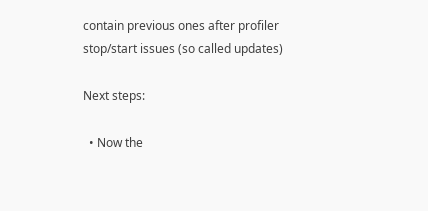contain previous ones after profiler stop/start issues (so called updates)

Next steps:

  • Now the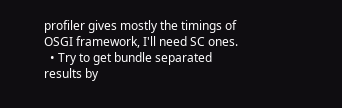profiler gives mostly the timings of OSGI framework, I'll need SC ones.
  • Try to get bundle separated results by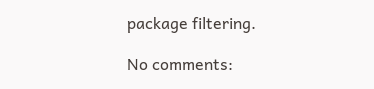package filtering.

No comments: